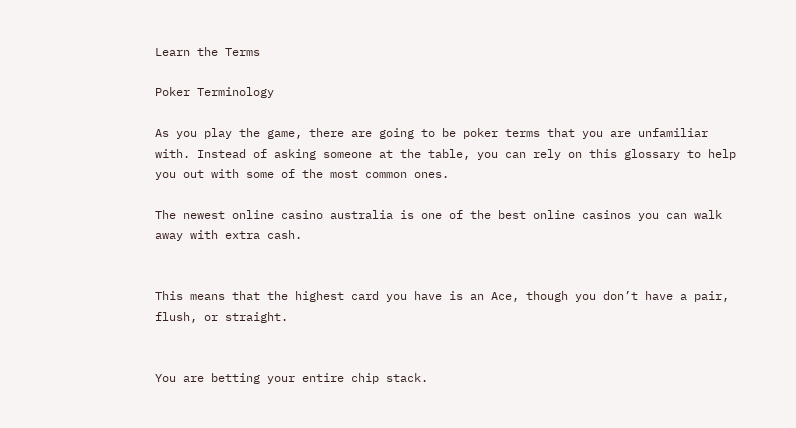Learn the Terms

Poker Terminology

As you play the game, there are going to be poker terms that you are unfamiliar with. Instead of asking someone at the table, you can rely on this glossary to help you out with some of the most common ones.

The newest online casino australia is one of the best online casinos you can walk away with extra cash.


This means that the highest card you have is an Ace, though you don’t have a pair, flush, or straight.


You are betting your entire chip stack.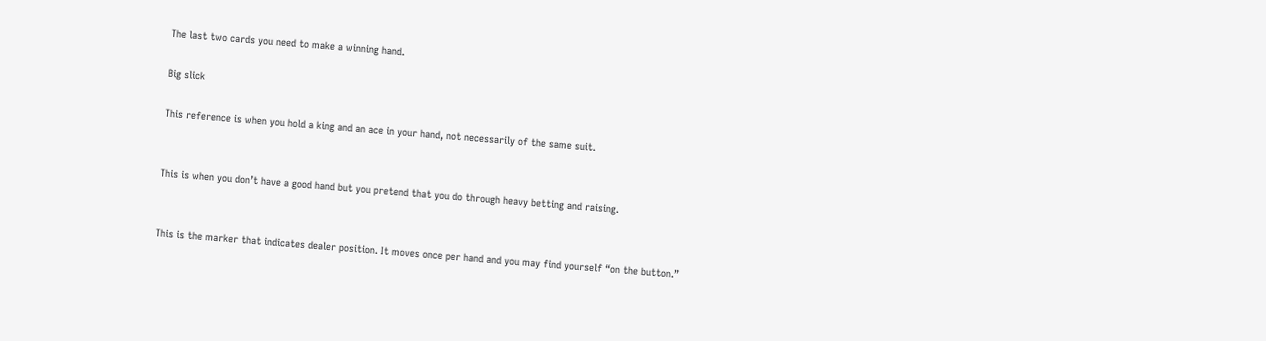The last two cards you need to make a winning hand.

Big slick

This reference is when you hold a king and an ace in your hand, not necessarily of the same suit.


This is when you don’t have a good hand but you pretend that you do through heavy betting and raising.


This is the marker that indicates dealer position. It moves once per hand and you may find yourself “on the button.”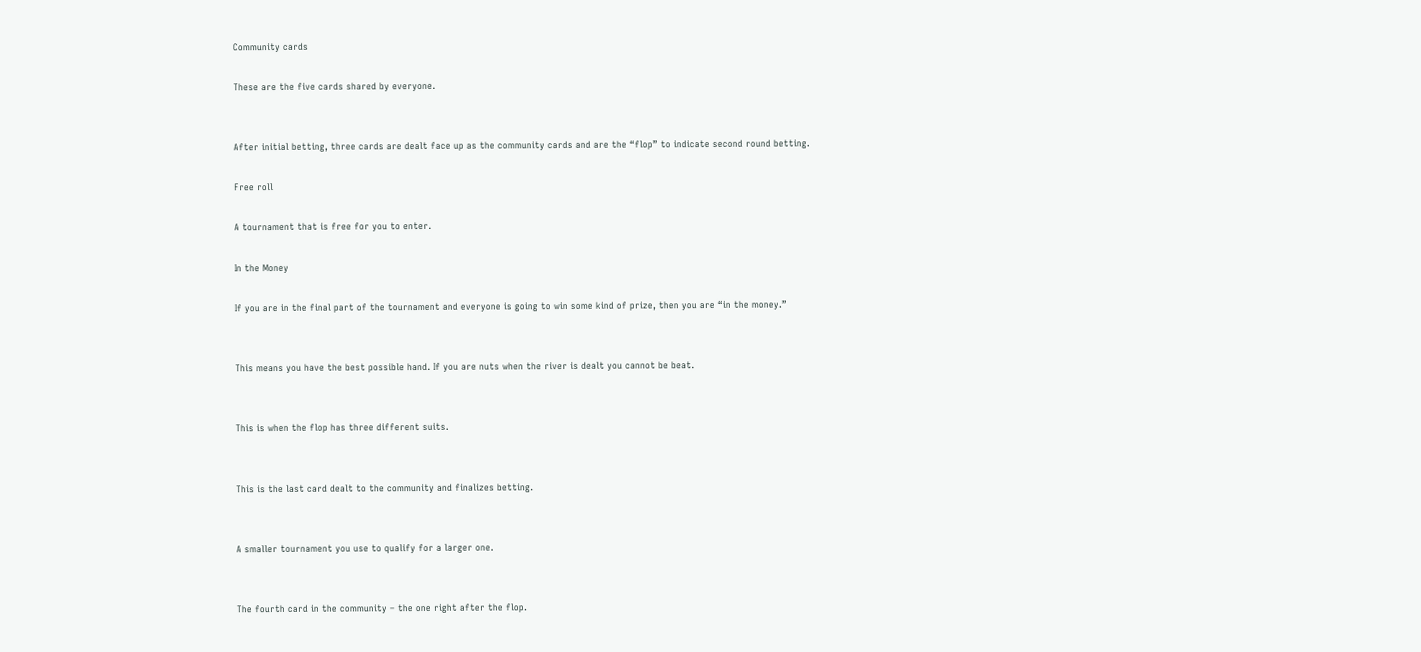Community cards

These are the five cards shared by everyone.


After initial betting, three cards are dealt face up as the community cards and are the “flop” to indicate second round betting.

Free roll

A tournament that is free for you to enter.

In the Money

If you are in the final part of the tournament and everyone is going to win some kind of prize, then you are “in the money.”


This means you have the best possible hand. If you are nuts when the river is dealt you cannot be beat.


This is when the flop has three different suits.


This is the last card dealt to the community and finalizes betting.


A smaller tournament you use to qualify for a larger one.


The fourth card in the community – the one right after the flop.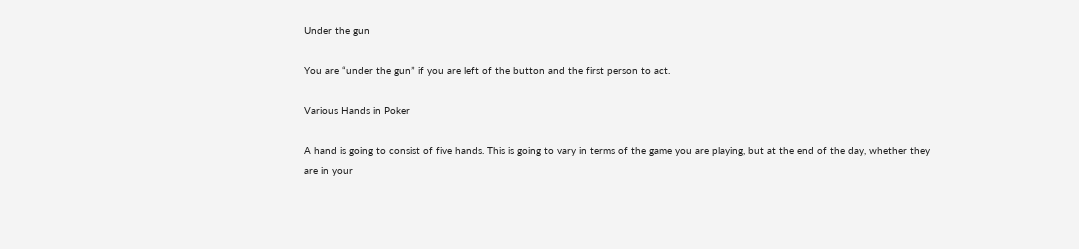Under the gun

You are “under the gun” if you are left of the button and the first person to act.

Various Hands in Poker

A hand is going to consist of five hands. This is going to vary in terms of the game you are playing, but at the end of the day, whether they are in your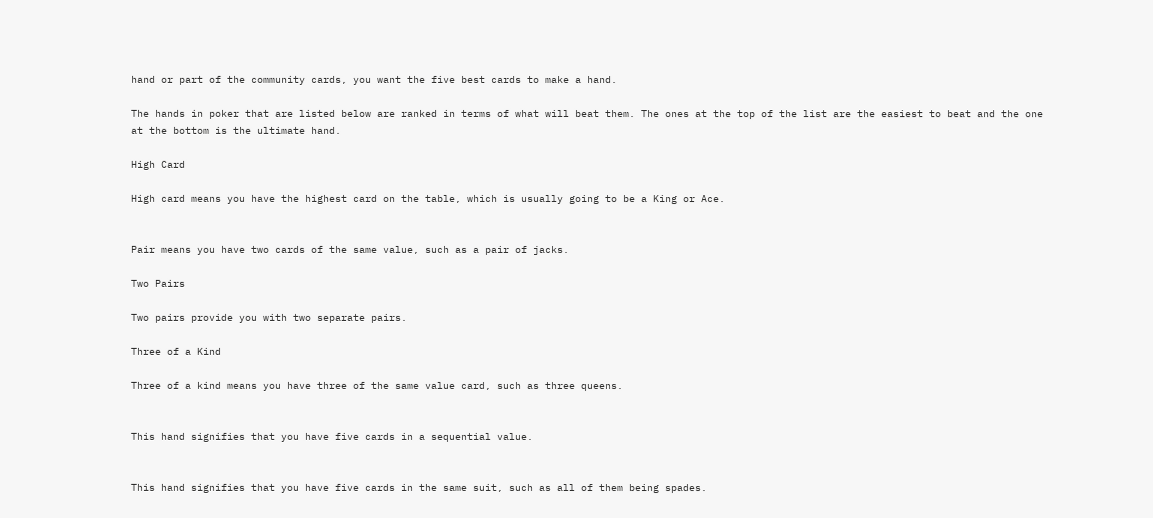hand or part of the community cards, you want the five best cards to make a hand.

The hands in poker that are listed below are ranked in terms of what will beat them. The ones at the top of the list are the easiest to beat and the one at the bottom is the ultimate hand.

High Card

High card means you have the highest card on the table, which is usually going to be a King or Ace.


Pair means you have two cards of the same value, such as a pair of jacks.

Two Pairs

Two pairs provide you with two separate pairs.

Three of a Kind

Three of a kind means you have three of the same value card, such as three queens.


This hand signifies that you have five cards in a sequential value.


This hand signifies that you have five cards in the same suit, such as all of them being spades.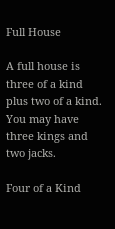Full House

A full house is three of a kind plus two of a kind. You may have three kings and two jacks.

Four of a Kind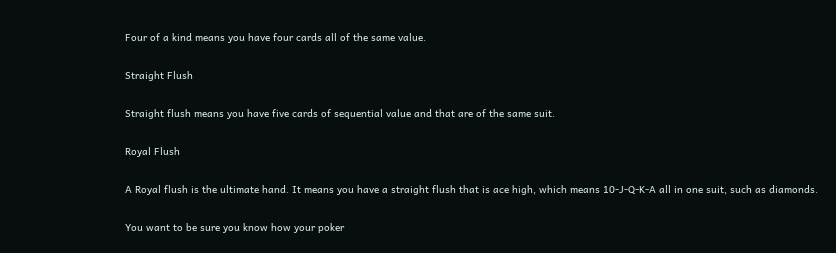Four of a kind means you have four cards all of the same value.

Straight Flush

Straight flush means you have five cards of sequential value and that are of the same suit.

Royal Flush

A Royal flush is the ultimate hand. It means you have a straight flush that is ace high, which means 10-J-Q-K-A all in one suit, such as diamonds.

You want to be sure you know how your poker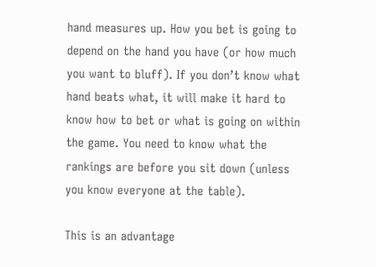hand measures up. How you bet is going to depend on the hand you have (or how much you want to bluff). If you don’t know what hand beats what, it will make it hard to know how to bet or what is going on within the game. You need to know what the rankings are before you sit down (unless you know everyone at the table).

This is an advantage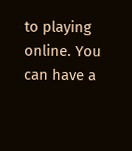to playing online. You can have a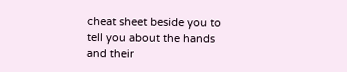cheat sheet beside you to tell you about the hands and their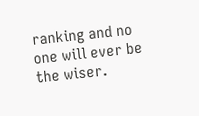ranking and no one will ever be the wiser.